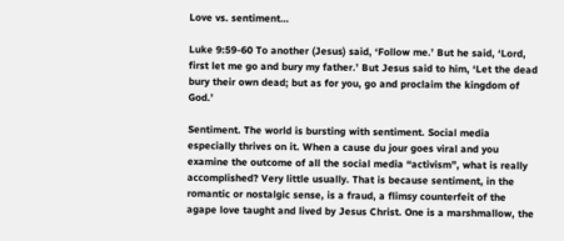Love vs. sentiment…

Luke 9:59-60 To another (Jesus) said, ‘Follow me.’ But he said, ‘Lord, first let me go and bury my father.’ But Jesus said to him, ‘Let the dead bury their own dead; but as for you, go and proclaim the kingdom of God.’

Sentiment. The world is bursting with sentiment. Social media especially thrives on it. When a cause du jour goes viral and you examine the outcome of all the social media “activism”, what is really accomplished? Very little usually. That is because sentiment, in the romantic or nostalgic sense, is a fraud, a flimsy counterfeit of the agape love taught and lived by Jesus Christ. One is a marshmallow, the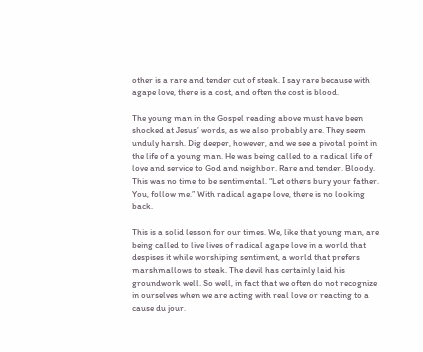other is a rare and tender cut of steak. I say rare because with agape love, there is a cost, and often the cost is blood.

The young man in the Gospel reading above must have been shocked at Jesus’ words, as we also probably are. They seem unduly harsh. Dig deeper, however, and we see a pivotal point in the life of a young man. He was being called to a radical life of love and service to God and neighbor. Rare and tender. Bloody. This was no time to be sentimental. “Let others bury your father. You, follow me.” With radical agape love, there is no looking back.

This is a solid lesson for our times. We, like that young man, are being called to live lives of radical agape love in a world that despises it while worshiping sentiment, a world that prefers marshmallows to steak. The devil has certainly laid his groundwork well. So well, in fact that we often do not recognize in ourselves when we are acting with real love or reacting to a cause du jour.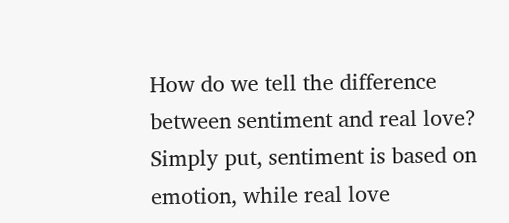How do we tell the difference between sentiment and real love? Simply put, sentiment is based on emotion, while real love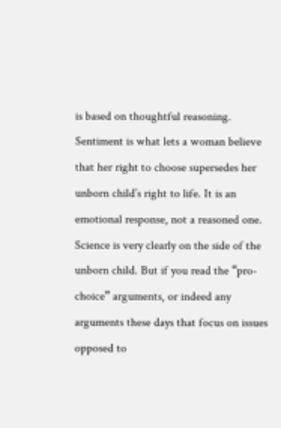is based on thoughtful reasoning. Sentiment is what lets a woman believe that her right to choose supersedes her unborn child’s right to life. It is an emotional response, not a reasoned one. Science is very clearly on the side of the unborn child. But if you read the “pro-choice” arguments, or indeed any arguments these days that focus on issues opposed to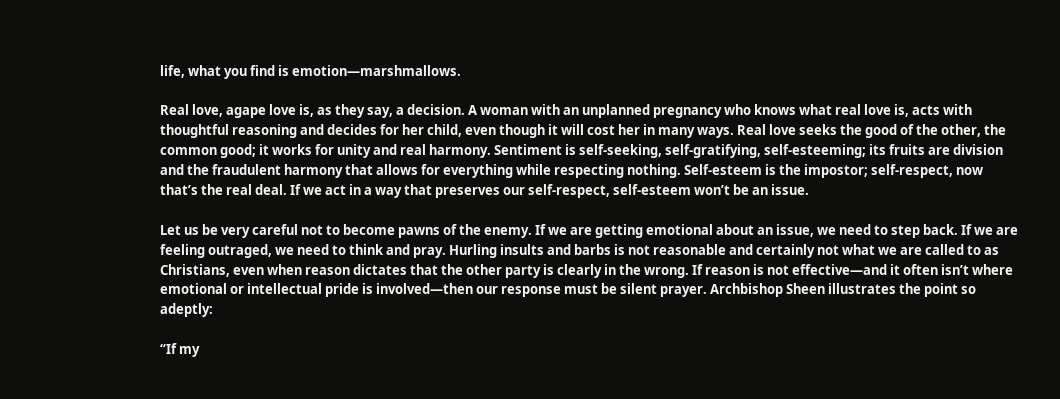life, what you find is emotion—marshmallows.

Real love, agape love is, as they say, a decision. A woman with an unplanned pregnancy who knows what real love is, acts with thoughtful reasoning and decides for her child, even though it will cost her in many ways. Real love seeks the good of the other, the common good; it works for unity and real harmony. Sentiment is self-seeking, self-gratifying, self-esteeming; its fruits are division and the fraudulent harmony that allows for everything while respecting nothing. Self-esteem is the impostor; self-respect, now that’s the real deal. If we act in a way that preserves our self-respect, self-esteem won’t be an issue.

Let us be very careful not to become pawns of the enemy. If we are getting emotional about an issue, we need to step back. If we are feeling outraged, we need to think and pray. Hurling insults and barbs is not reasonable and certainly not what we are called to as Christians, even when reason dictates that the other party is clearly in the wrong. If reason is not effective—and it often isn’t where emotional or intellectual pride is involved—then our response must be silent prayer. Archbishop Sheen illustrates the point so adeptly:

“If my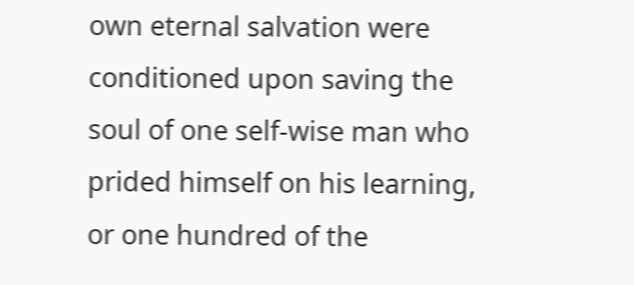own eternal salvation were conditioned upon saving the soul of one self-wise man who prided himself on his learning, or one hundred of the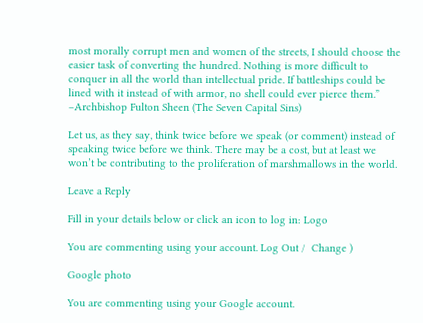most morally corrupt men and women of the streets, I should choose the easier task of converting the hundred. Nothing is more difficult to conquer in all the world than intellectual pride. If battleships could be lined with it instead of with armor, no shell could ever pierce them.” –Archbishop Fulton Sheen (The Seven Capital Sins)

Let us, as they say, think twice before we speak (or comment) instead of speaking twice before we think. There may be a cost, but at least we won’t be contributing to the proliferation of marshmallows in the world.

Leave a Reply

Fill in your details below or click an icon to log in: Logo

You are commenting using your account. Log Out /  Change )

Google photo

You are commenting using your Google account.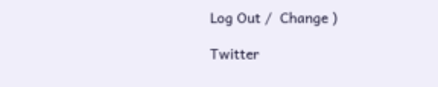Log Out /  Change )

Twitter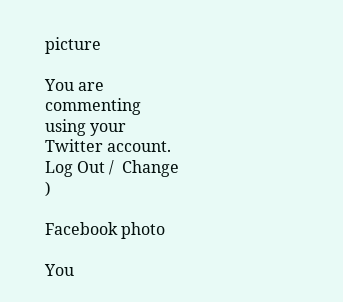picture

You are commenting using your Twitter account. Log Out /  Change )

Facebook photo

You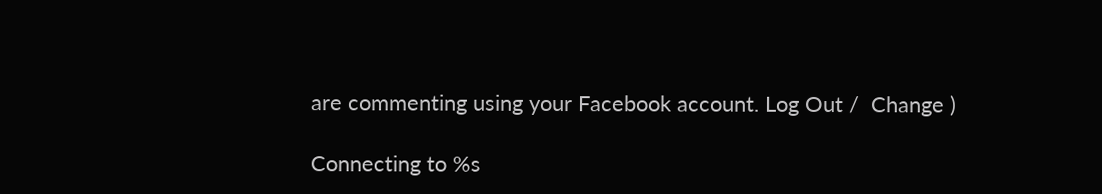are commenting using your Facebook account. Log Out /  Change )

Connecting to %s